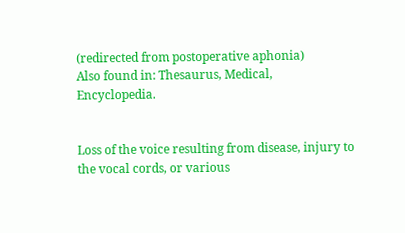(redirected from postoperative aphonia)
Also found in: Thesaurus, Medical, Encyclopedia.


Loss of the voice resulting from disease, injury to the vocal cords, or various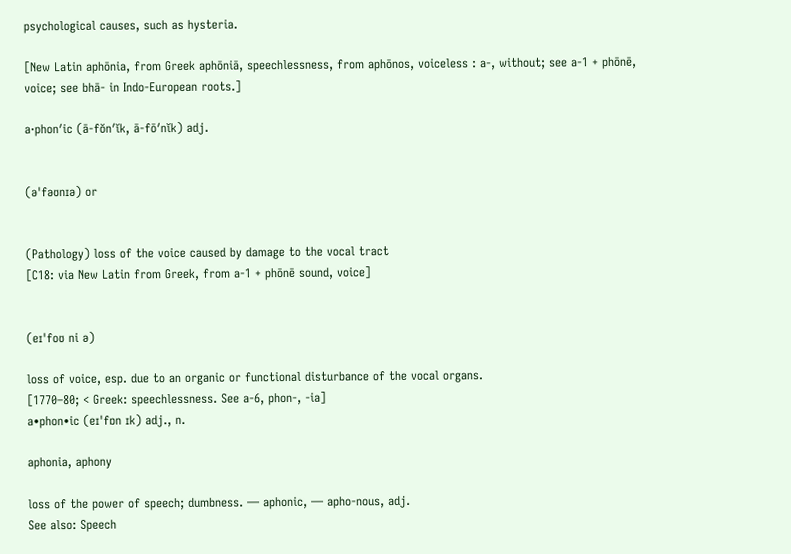psychological causes, such as hysteria.

[New Latin aphōnia, from Greek aphōniā, speechlessness, from aphōnos, voiceless : a-, without; see a-1 + phōnē, voice; see bhā- in Indo-European roots.]

a·phon′ic (ā-fŏn′ĭk, ā-fō′nĭk) adj.


(əˈfəʊnɪə) or


(Pathology) loss of the voice caused by damage to the vocal tract
[C18: via New Latin from Greek, from a-1 + phōnē sound, voice]


(eɪˈfoʊ ni ə)

loss of voice, esp. due to an organic or functional disturbance of the vocal organs.
[1770–80; < Greek: speechlessness. See a-6, phon-, -ia]
a•phon•ic (eɪˈfɒn ɪk) adj., n.

aphonia, aphony

loss of the power of speech; dumbness. — aphonic, — apho-nous, adj.
See also: Speech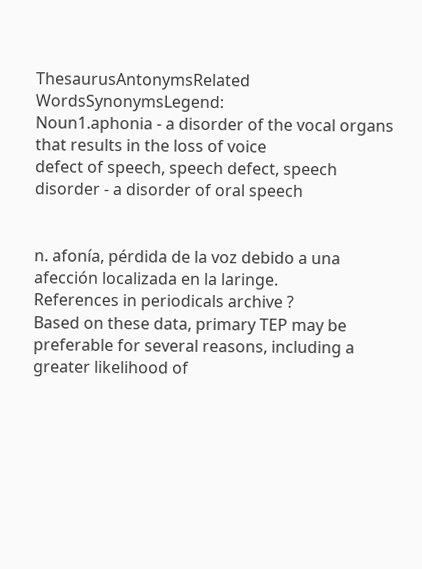ThesaurusAntonymsRelated WordsSynonymsLegend:
Noun1.aphonia - a disorder of the vocal organs that results in the loss of voice
defect of speech, speech defect, speech disorder - a disorder of oral speech


n. afonía, pérdida de la voz debido a una afección localizada en la laringe.
References in periodicals archive ?
Based on these data, primary TEP may be preferable for several reasons, including a greater likelihood of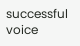successful voice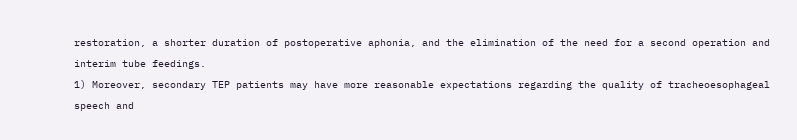restoration, a shorter duration of postoperative aphonia, and the elimination of the need for a second operation and interim tube feedings.
1) Moreover, secondary TEP patients may have more reasonable expectations regarding the quality of tracheoesophageal speech and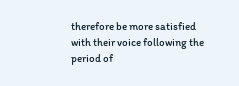therefore be more satisfied with their voice following the period of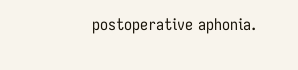postoperative aphonia.